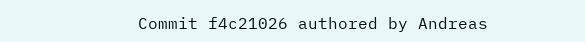Commit f4c21026 authored by Andreas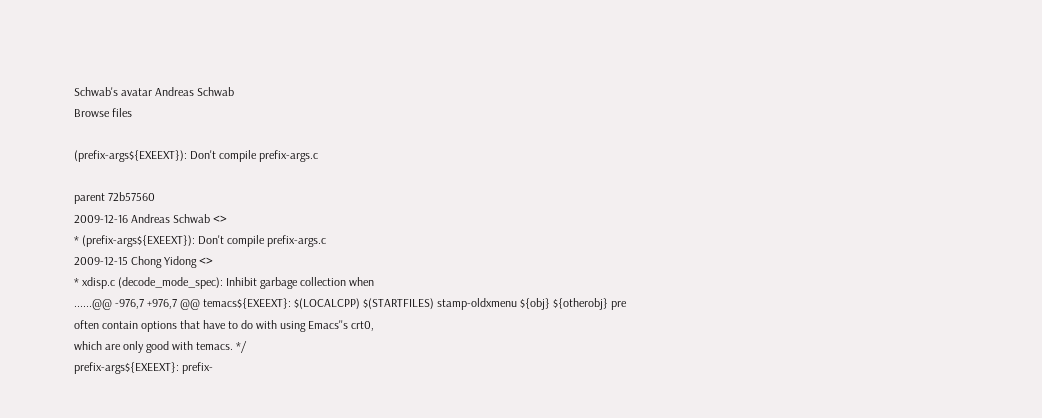Schwab's avatar Andreas Schwab
Browse files

(prefix-args${EXEEXT}): Don't compile prefix-args.c

parent 72b57560
2009-12-16 Andreas Schwab <>
* (prefix-args${EXEEXT}): Don't compile prefix-args.c
2009-12-15 Chong Yidong <>
* xdisp.c (decode_mode_spec): Inhibit garbage collection when
......@@ -976,7 +976,7 @@ temacs${EXEEXT}: $(LOCALCPP) $(STARTFILES) stamp-oldxmenu ${obj} ${otherobj} pre
often contain options that have to do with using Emacs''s crt0,
which are only good with temacs. */
prefix-args${EXEEXT}: prefix-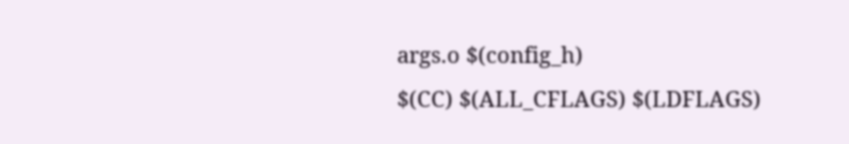args.o $(config_h)
$(CC) $(ALL_CFLAGS) $(LDFLAGS)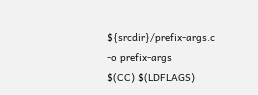${srcdir}/prefix-args.c -o prefix-args
$(CC) $(LDFLAGS)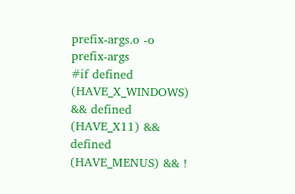prefix-args.o -o prefix-args
#if defined (HAVE_X_WINDOWS) && defined (HAVE_X11) && defined (HAVE_MENUS) && !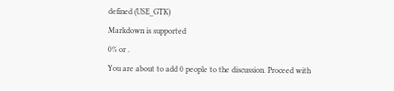defined (USE_GTK)
Markdown is supported
0% or .
You are about to add 0 people to the discussion. Proceed with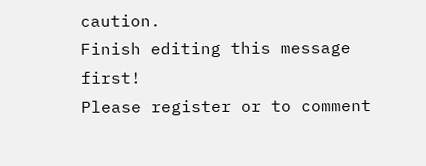caution.
Finish editing this message first!
Please register or to comment